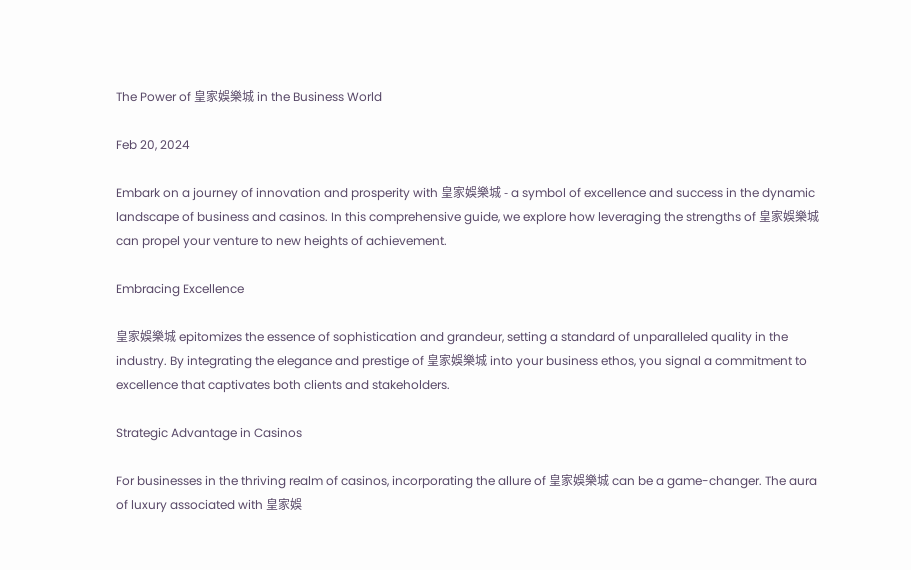The Power of 皇家娛樂城 in the Business World

Feb 20, 2024

Embark on a journey of innovation and prosperity with 皇家娛樂城 - a symbol of excellence and success in the dynamic landscape of business and casinos. In this comprehensive guide, we explore how leveraging the strengths of 皇家娛樂城 can propel your venture to new heights of achievement.

Embracing Excellence

皇家娛樂城 epitomizes the essence of sophistication and grandeur, setting a standard of unparalleled quality in the industry. By integrating the elegance and prestige of 皇家娛樂城 into your business ethos, you signal a commitment to excellence that captivates both clients and stakeholders.

Strategic Advantage in Casinos

For businesses in the thriving realm of casinos, incorporating the allure of 皇家娛樂城 can be a game-changer. The aura of luxury associated with 皇家娛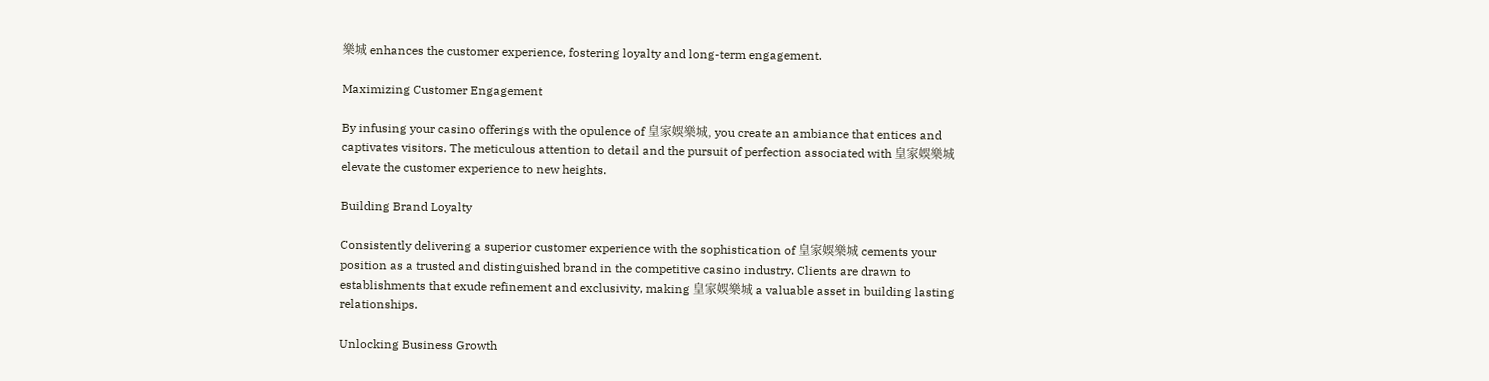樂城 enhances the customer experience, fostering loyalty and long-term engagement.

Maximizing Customer Engagement

By infusing your casino offerings with the opulence of 皇家娛樂城, you create an ambiance that entices and captivates visitors. The meticulous attention to detail and the pursuit of perfection associated with 皇家娛樂城 elevate the customer experience to new heights.

Building Brand Loyalty

Consistently delivering a superior customer experience with the sophistication of 皇家娛樂城 cements your position as a trusted and distinguished brand in the competitive casino industry. Clients are drawn to establishments that exude refinement and exclusivity, making 皇家娛樂城 a valuable asset in building lasting relationships.

Unlocking Business Growth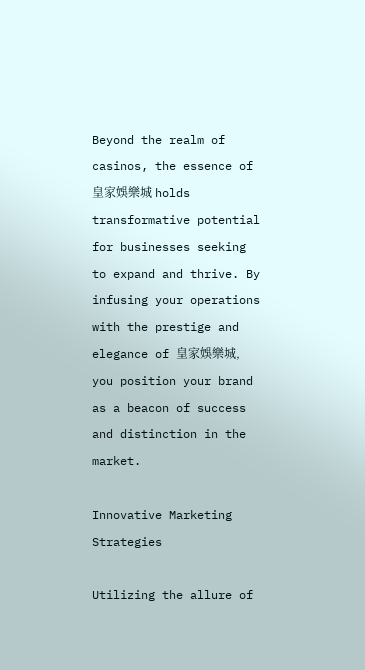Beyond the realm of casinos, the essence of 皇家娛樂城 holds transformative potential for businesses seeking to expand and thrive. By infusing your operations with the prestige and elegance of 皇家娛樂城, you position your brand as a beacon of success and distinction in the market.

Innovative Marketing Strategies

Utilizing the allure of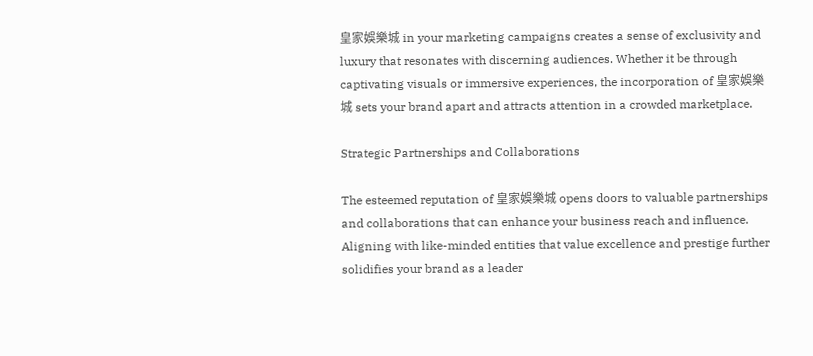皇家娛樂城 in your marketing campaigns creates a sense of exclusivity and luxury that resonates with discerning audiences. Whether it be through captivating visuals or immersive experiences, the incorporation of 皇家娛樂城 sets your brand apart and attracts attention in a crowded marketplace.

Strategic Partnerships and Collaborations

The esteemed reputation of 皇家娛樂城 opens doors to valuable partnerships and collaborations that can enhance your business reach and influence. Aligning with like-minded entities that value excellence and prestige further solidifies your brand as a leader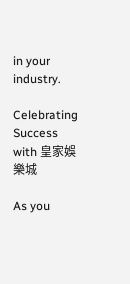in your industry.

Celebrating Success with 皇家娛樂城

As you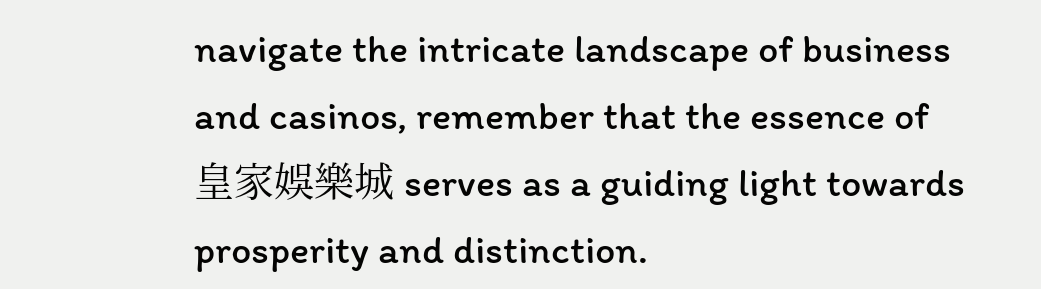navigate the intricate landscape of business and casinos, remember that the essence of 皇家娛樂城 serves as a guiding light towards prosperity and distinction.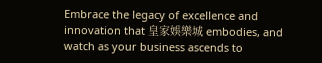Embrace the legacy of excellence and innovation that 皇家娛樂城 embodies, and watch as your business ascends to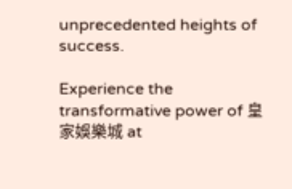unprecedented heights of success.

Experience the transformative power of 皇家娛樂城 at